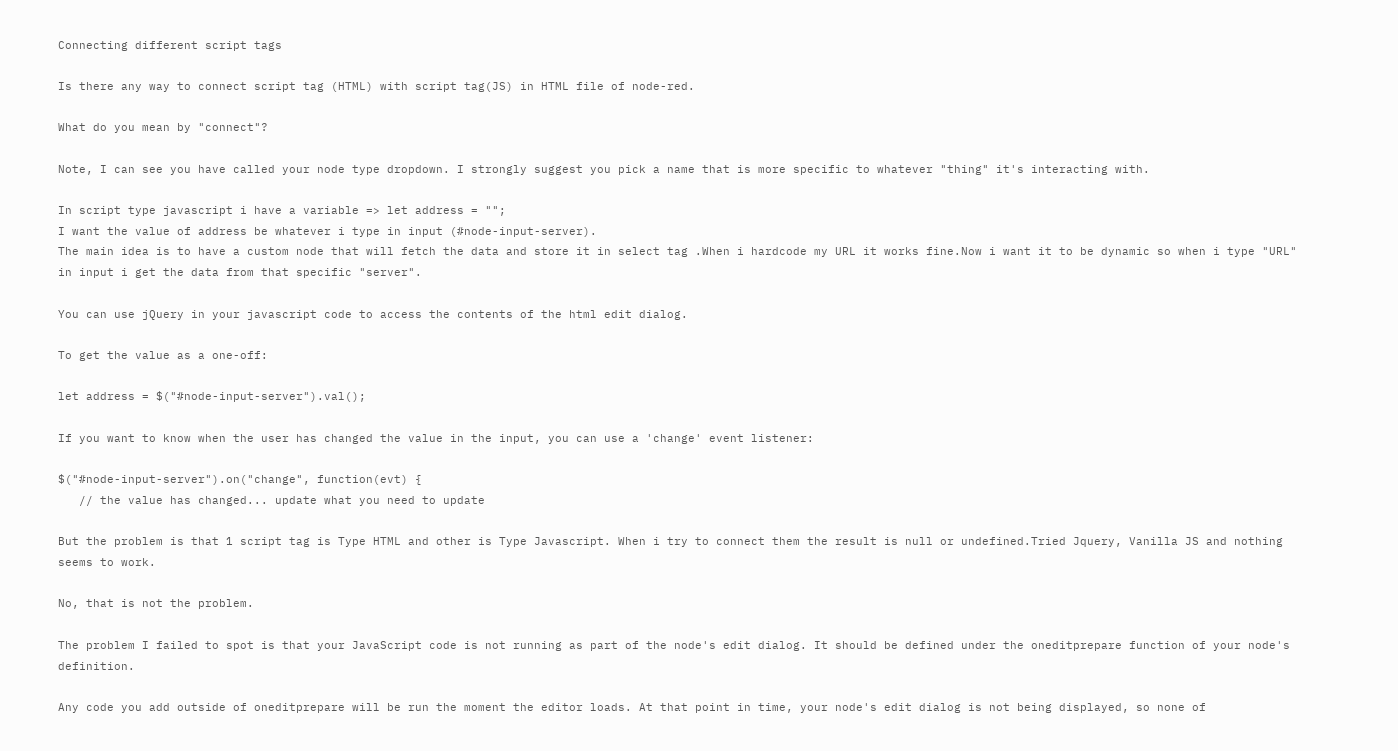Connecting different script tags

Is there any way to connect script tag (HTML) with script tag(JS) in HTML file of node-red.

What do you mean by "connect"?

Note, I can see you have called your node type dropdown. I strongly suggest you pick a name that is more specific to whatever "thing" it's interacting with.

In script type javascript i have a variable => let address = "";
I want the value of address be whatever i type in input (#node-input-server).
The main idea is to have a custom node that will fetch the data and store it in select tag .When i hardcode my URL it works fine.Now i want it to be dynamic so when i type "URL" in input i get the data from that specific "server".

You can use jQuery in your javascript code to access the contents of the html edit dialog.

To get the value as a one-off:

let address = $("#node-input-server").val();

If you want to know when the user has changed the value in the input, you can use a 'change' event listener:

$("#node-input-server").on("change", function(evt) {
   // the value has changed... update what you need to update

But the problem is that 1 script tag is Type HTML and other is Type Javascript. When i try to connect them the result is null or undefined.Tried Jquery, Vanilla JS and nothing seems to work.

No, that is not the problem.

The problem I failed to spot is that your JavaScript code is not running as part of the node's edit dialog. It should be defined under the oneditprepare function of your node's definition.

Any code you add outside of oneditprepare will be run the moment the editor loads. At that point in time, your node's edit dialog is not being displayed, so none of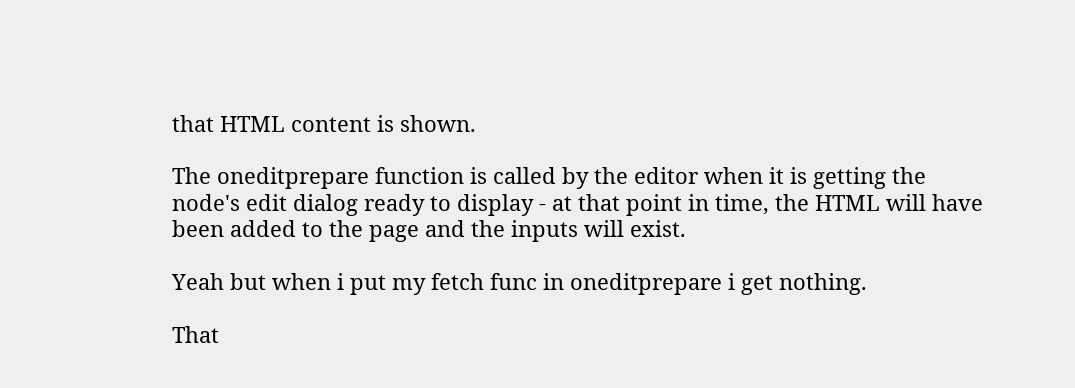that HTML content is shown.

The oneditprepare function is called by the editor when it is getting the node's edit dialog ready to display - at that point in time, the HTML will have been added to the page and the inputs will exist.

Yeah but when i put my fetch func in oneditprepare i get nothing.

That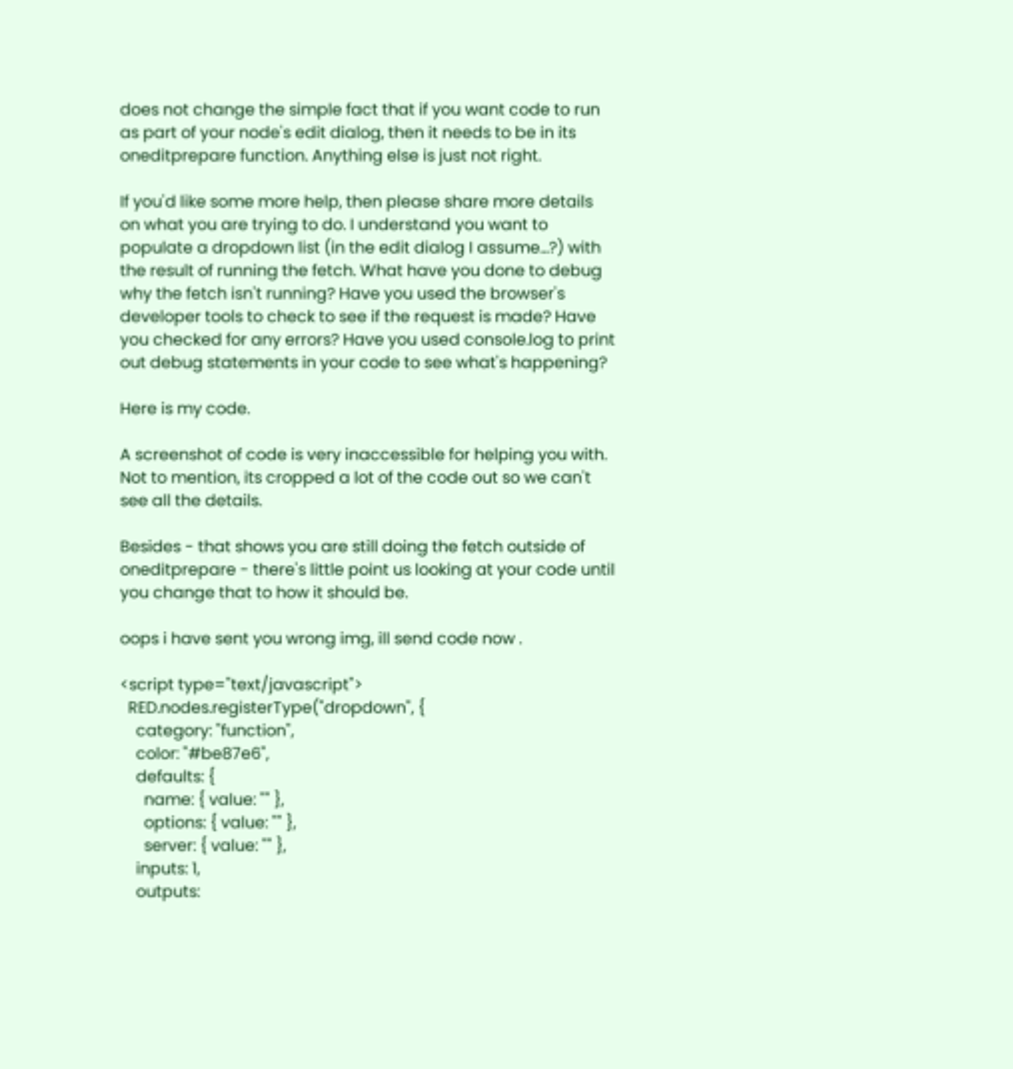does not change the simple fact that if you want code to run as part of your node's edit dialog, then it needs to be in its oneditprepare function. Anything else is just not right.

If you'd like some more help, then please share more details on what you are trying to do. I understand you want to populate a dropdown list (in the edit dialog I assume...?) with the result of running the fetch. What have you done to debug why the fetch isn't running? Have you used the browser's developer tools to check to see if the request is made? Have you checked for any errors? Have you used console.log to print out debug statements in your code to see what's happening?

Here is my code.

A screenshot of code is very inaccessible for helping you with. Not to mention, its cropped a lot of the code out so we can't see all the details.

Besides - that shows you are still doing the fetch outside of oneditprepare - there's little point us looking at your code until you change that to how it should be.

oops i have sent you wrong img, ill send code now .

<script type="text/javascript">
  RED.nodes.registerType("dropdown", {
    category: "function",
    color: "#be87e6",
    defaults: {
      name: { value: "" },
      options: { value: "" },
      server: { value: "" },
    inputs: 1,
    outputs: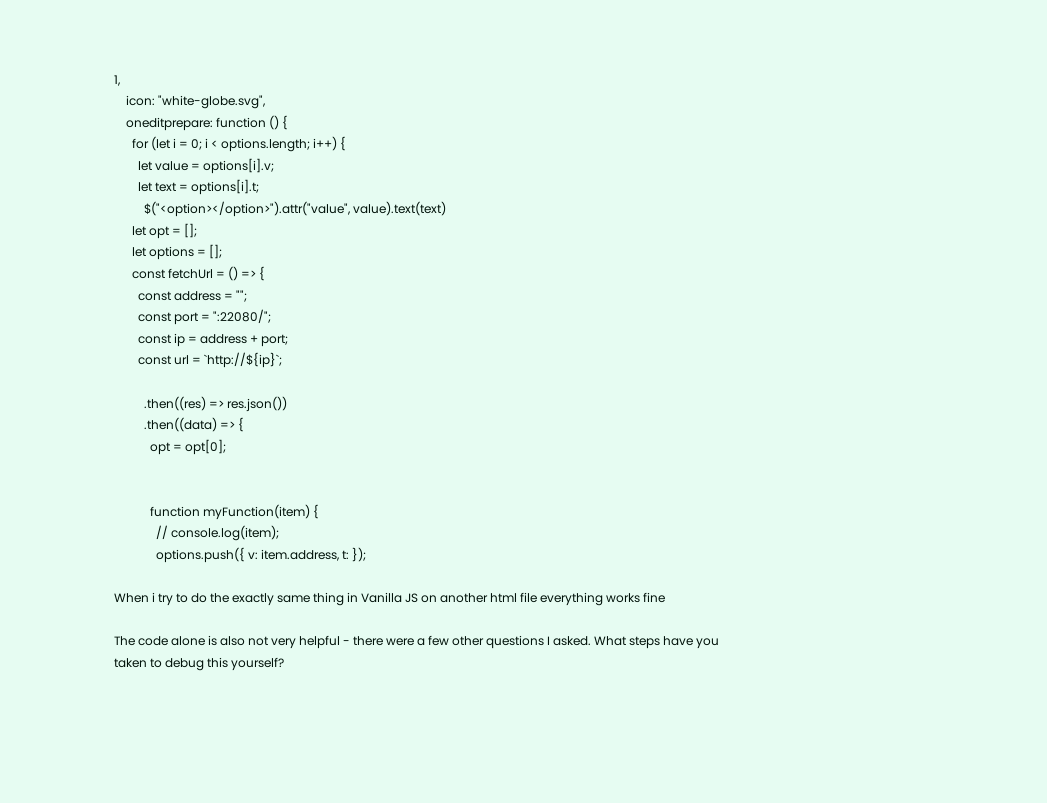1,
    icon: "white-globe.svg",
    oneditprepare: function () {
      for (let i = 0; i < options.length; i++) {
        let value = options[i].v;
        let text = options[i].t;
          $("<option></option>").attr("value", value).text(text)
      let opt = [];
      let options = [];
      const fetchUrl = () => {
        const address = "";
        const port = ":22080/";
        const ip = address + port;
        const url = `http://${ip}`;

          .then((res) => res.json())
          .then((data) => {
            opt = opt[0];


            function myFunction(item) {
              // console.log(item);
              options.push({ v: item.address, t: });

When i try to do the exactly same thing in Vanilla JS on another html file everything works fine

The code alone is also not very helpful - there were a few other questions I asked. What steps have you taken to debug this yourself?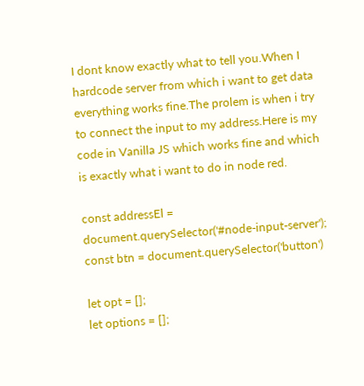I dont know exactly what to tell you.When I hardcode server from which i want to get data everything works fine.The prolem is when i try to connect the input to my address.Here is my code in Vanilla JS which works fine and which is exactly what i want to do in node red.

const addressEl = document.querySelector('#node-input-server');
const btn = document.querySelector('button')

let opt = [];
let options = [];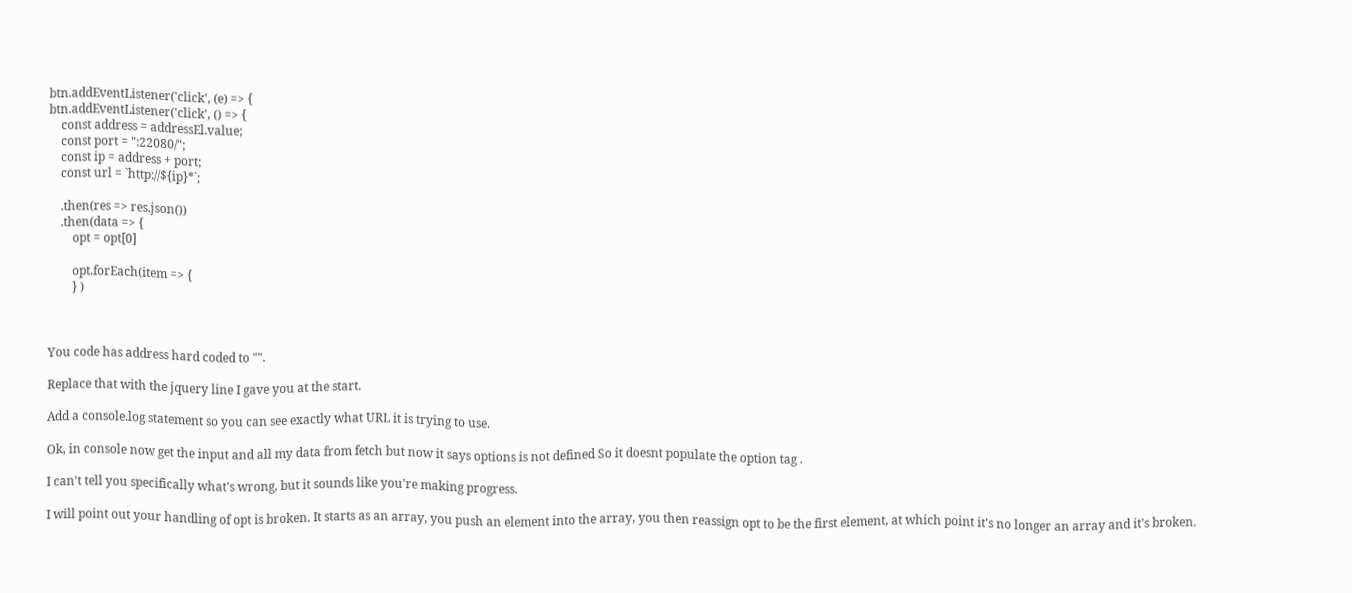btn.addEventListener('click', (e) => {
btn.addEventListener('click', () => {
    const address = addressEl.value;
    const port = ":22080/";
    const ip = address + port;
    const url = `http://${ip}*`;

    .then(res => res.json())
    .then(data => {
        opt = opt[0]

        opt.forEach(item => {
        } )



You code has address hard coded to "".

Replace that with the jquery line I gave you at the start.

Add a console.log statement so you can see exactly what URL it is trying to use.

Ok, in console now get the input and all my data from fetch but now it says options is not defined So it doesnt populate the option tag .

I can't tell you specifically what's wrong, but it sounds like you're making progress.

I will point out your handling of opt is broken. It starts as an array, you push an element into the array, you then reassign opt to be the first element, at which point it's no longer an array and it's broken.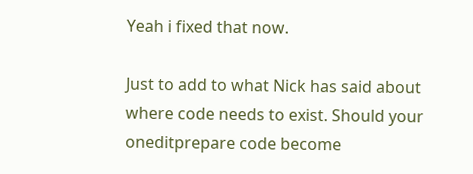Yeah i fixed that now.

Just to add to what Nick has said about where code needs to exist. Should your oneditprepare code become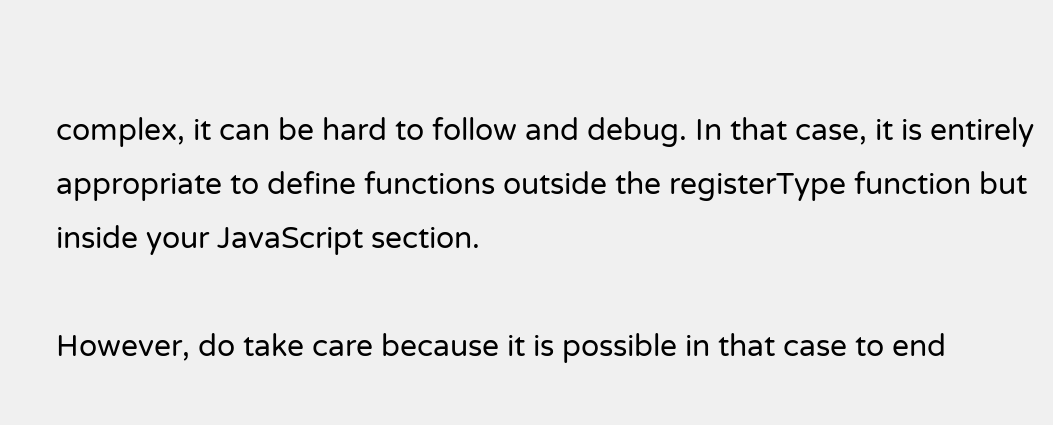complex, it can be hard to follow and debug. In that case, it is entirely appropriate to define functions outside the registerType function but inside your JavaScript section.

However, do take care because it is possible in that case to end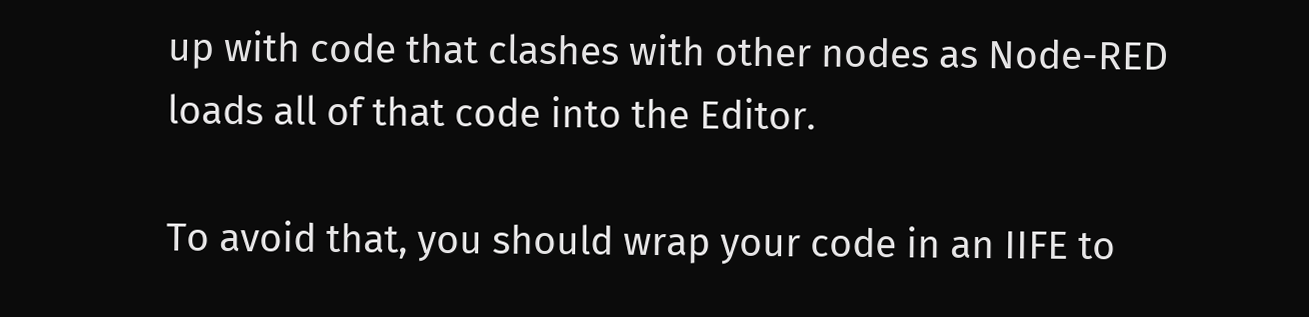up with code that clashes with other nodes as Node-RED loads all of that code into the Editor.

To avoid that, you should wrap your code in an IIFE to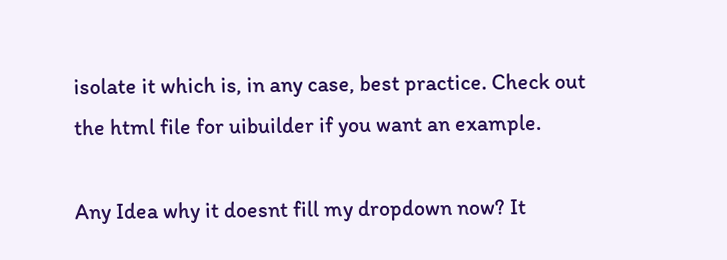isolate it which is, in any case, best practice. Check out the html file for uibuilder if you want an example.

Any Idea why it doesnt fill my dropdown now? It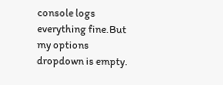console logs everything fine.But my options dropdown is empty.